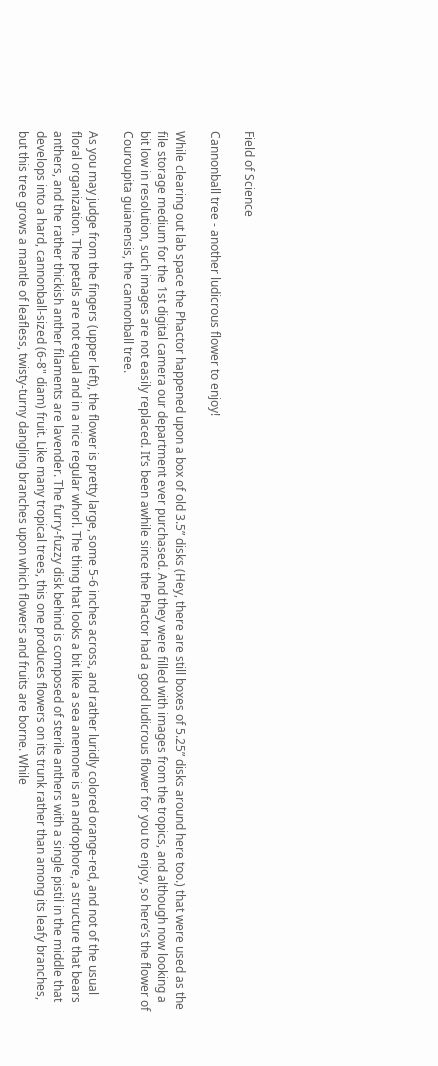Field of Science

Cannonball tree - another ludicrous flower to enjoy!

While clearing out lab space the Phactor happened upon a box of old 3.5” disks (Hey, there are still boxes of 5.25” disks around here too.) that were used as the file storage medium for the 1st digital camera our department ever purchased. And they were filled with images from the tropics, and although now looking a bit low in resolution, such images are not easily replaced. It’s been awhile since the Phactor had a good ludicrous flower for you to enjoy, so here’s the flower of Couroupita guianensis, the cannonball tree.

As you may judge from the fingers (upper left), the flower is pretty large, some 5-6 inches across, and rather luridly colored orange-red, and not of the usual floral organization. The petals are not equal and in a nice regular whorl. The thing that looks a bit like a sea anemone is an androphore, a structure that bears anthers, and the rather thickish anther filaments are lavender. The furry-fuzzy disk behind is composed of sterile anthers with a single pistil in the middle that develops into a hard, cannonball-sized (6-8" diam) fruit. Like many tropical trees, this one produces flowers on its trunk rather than among its leafy branches, but this tree grows a mantle of leafless, twisty-turny dangling branches upon which flowers and fruits are borne. While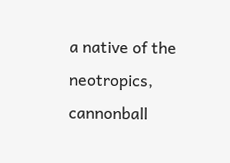a native of the neotropics, cannonball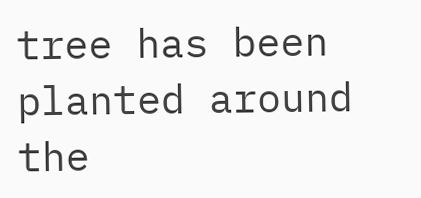tree has been planted around the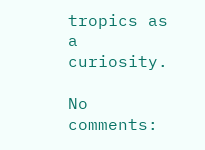tropics as a curiosity.

No comments: